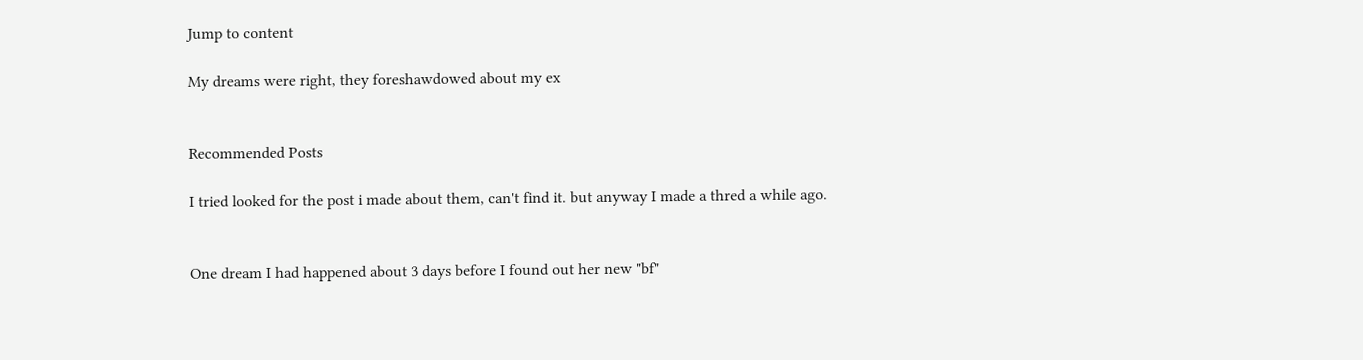Jump to content

My dreams were right, they foreshawdowed about my ex


Recommended Posts

I tried looked for the post i made about them, can't find it. but anyway I made a thred a while ago.


One dream I had happened about 3 days before I found out her new "bf"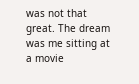was not that great. The dream was me sitting at a movie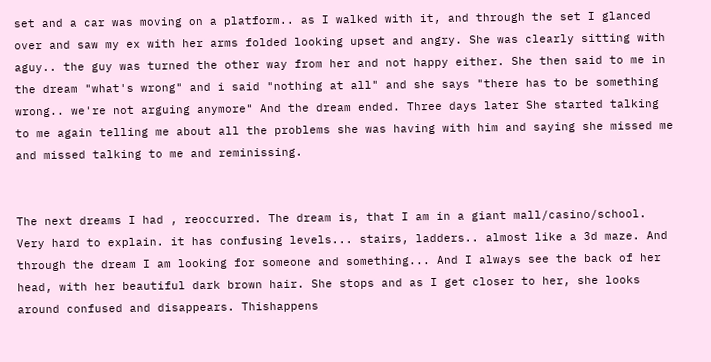set and a car was moving on a platform.. as I walked with it, and through the set I glanced over and saw my ex with her arms folded looking upset and angry. She was clearly sitting with aguy.. the guy was turned the other way from her and not happy either. She then said to me in the dream "what's wrong" and i said "nothing at all" and she says "there has to be something wrong.. we're not arguing anymore" And the dream ended. Three days later She started talking to me again telling me about all the problems she was having with him and saying she missed me and missed talking to me and reminissing.


The next dreams I had , reoccurred. The dream is, that I am in a giant mall/casino/school. Very hard to explain. it has confusing levels... stairs, ladders.. almost like a 3d maze. And through the dream I am looking for someone and something... And I always see the back of her head, with her beautiful dark brown hair. She stops and as I get closer to her, she looks around confused and disappears. Thishappens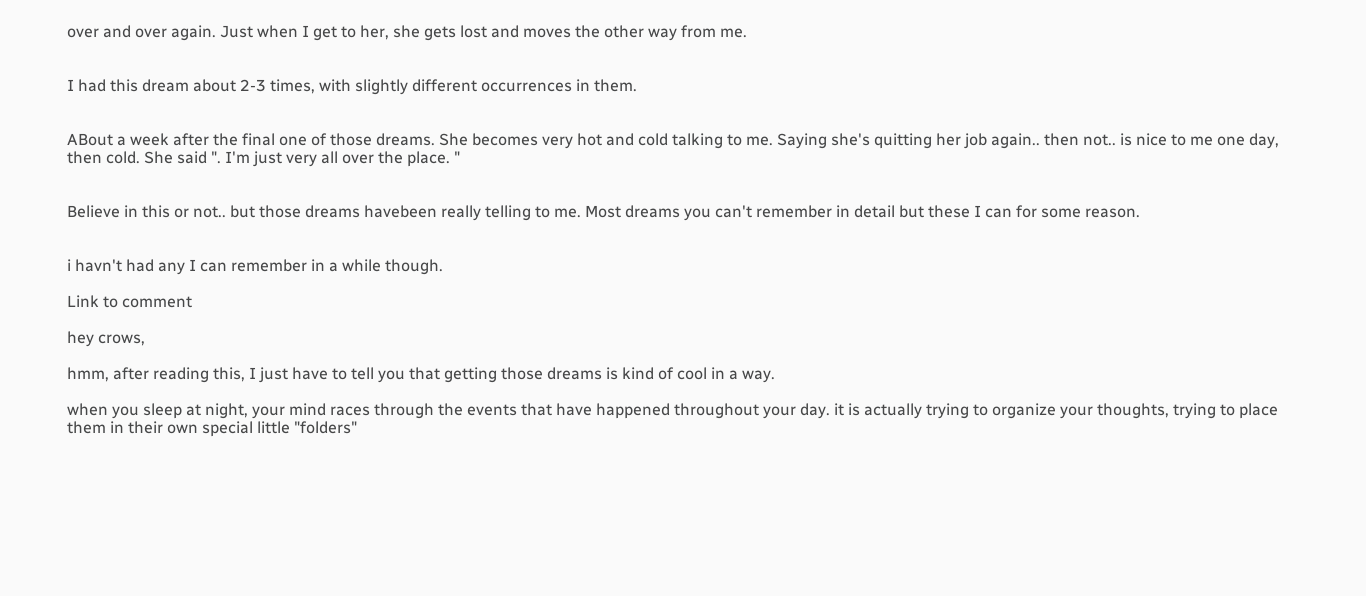over and over again. Just when I get to her, she gets lost and moves the other way from me.


I had this dream about 2-3 times, with slightly different occurrences in them.


ABout a week after the final one of those dreams. She becomes very hot and cold talking to me. Saying she's quitting her job again.. then not.. is nice to me one day, then cold. She said ". I'm just very all over the place. "


Believe in this or not.. but those dreams havebeen really telling to me. Most dreams you can't remember in detail but these I can for some reason.


i havn't had any I can remember in a while though.

Link to comment

hey crows,

hmm, after reading this, I just have to tell you that getting those dreams is kind of cool in a way.

when you sleep at night, your mind races through the events that have happened throughout your day. it is actually trying to organize your thoughts, trying to place them in their own special little "folders"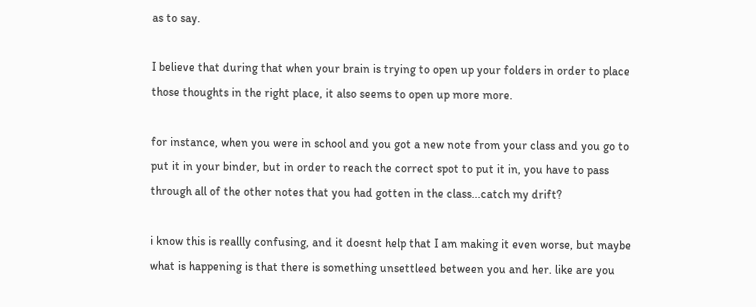as to say.

I believe that during that when your brain is trying to open up your folders in order to place those thoughts in the right place, it also seems to open up more more.

for instance, when you were in school and you got a new note from your class and you go to put it in your binder, but in order to reach the correct spot to put it in, you have to pass through all of the other notes that you had gotten in the class...catch my drift?

i know this is reallly confusing, and it doesnt help that I am making it even worse, but maybe what is happening is that there is something unsettleed between you and her. like are you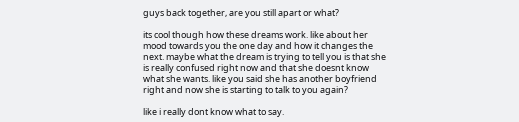guys back together, are you still apart or what?

its cool though how these dreams work. like about her mood towards you the one day and how it changes the next. maybe what the dream is trying to tell you is that she is really confused right now and that she doesnt know what she wants. like you said she has another boyfriend right and now she is starting to talk to you again?

like i really dont know what to say.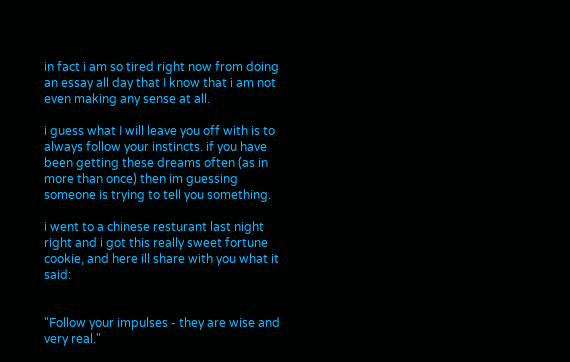in fact i am so tired right now from doing an essay all day that I know that i am not even making any sense at all.

i guess what I will leave you off with is to always follow your instincts. if you have been getting these dreams often (as in more than once) then im guessing someone is trying to tell you something.

i went to a chinese resturant last night right and i got this really sweet fortune cookie, and here ill share with you what it said:


"Follow your impulses - they are wise and very real."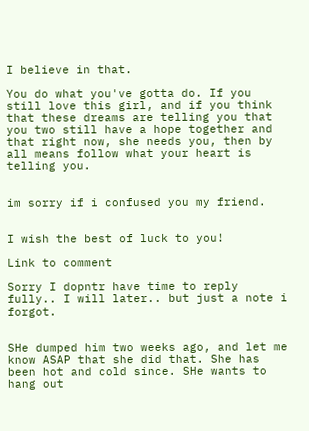I believe in that.

You do what you've gotta do. If you still love this girl, and if you think that these dreams are telling you that you two still have a hope together and that right now, she needs you, then by all means follow what your heart is telling you.


im sorry if i confused you my friend.


I wish the best of luck to you!

Link to comment

Sorry I dopntr have time to reply fully.. I will later.. but just a note i forgot.


SHe dumped him two weeks ago, and let me know ASAP that she did that. She has been hot and cold since. SHe wants to hang out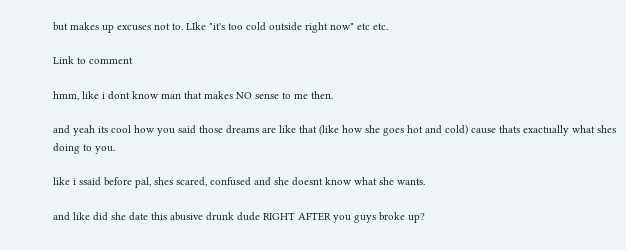but makes up excuses not to. LIke "it's too cold outside right now" etc etc.

Link to comment

hmm, like i dont know man that makes NO sense to me then.

and yeah its cool how you said those dreams are like that (like how she goes hot and cold) cause thats exactually what shes doing to you.

like i ssaid before pal, shes scared, confused and she doesnt know what she wants.

and like did she date this abusive drunk dude RIGHT AFTER you guys broke up?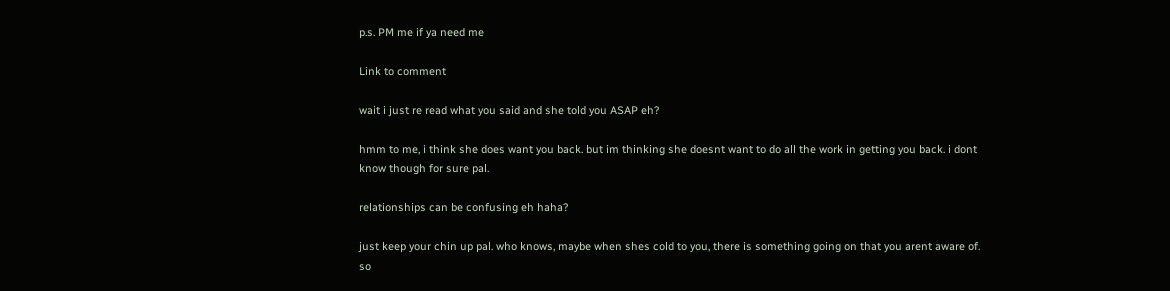p.s. PM me if ya need me

Link to comment

wait i just re read what you said and she told you ASAP eh?

hmm to me, i think she does want you back. but im thinking she doesnt want to do all the work in getting you back. i dont know though for sure pal.

relationships can be confusing eh haha?

just keep your chin up pal. who knows, maybe when shes cold to you, there is something going on that you arent aware of. so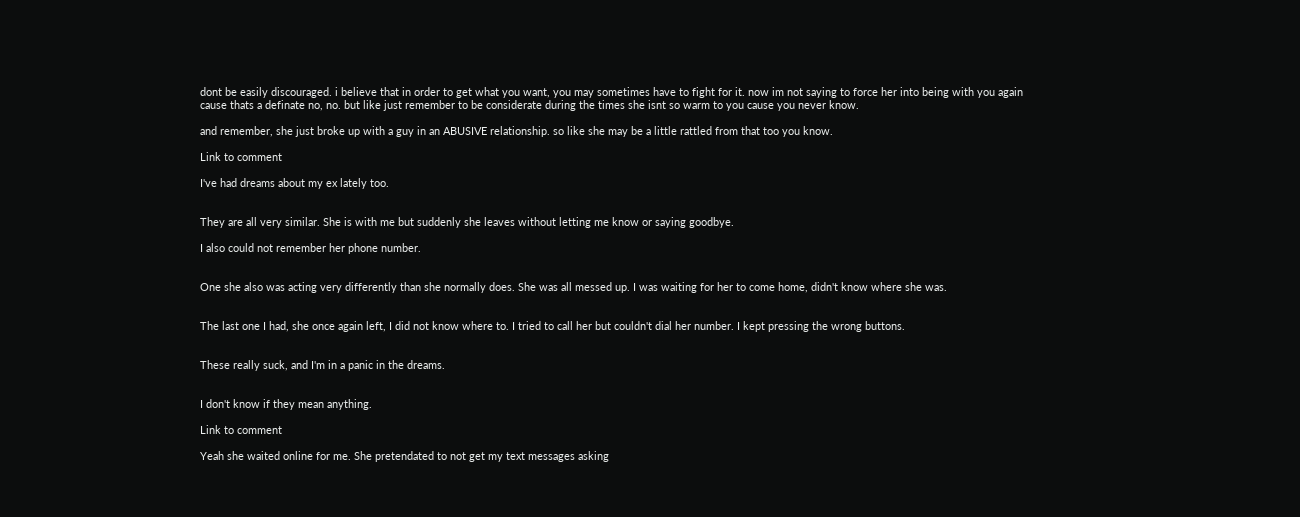dont be easily discouraged. i believe that in order to get what you want, you may sometimes have to fight for it. now im not saying to force her into being with you again cause thats a definate no, no. but like just remember to be considerate during the times she isnt so warm to you cause you never know.

and remember, she just broke up with a guy in an ABUSIVE relationship. so like she may be a little rattled from that too you know.

Link to comment

I've had dreams about my ex lately too.


They are all very similar. She is with me but suddenly she leaves without letting me know or saying goodbye.

I also could not remember her phone number.


One she also was acting very differently than she normally does. She was all messed up. I was waiting for her to come home, didn't know where she was.


The last one I had, she once again left, I did not know where to. I tried to call her but couldn't dial her number. I kept pressing the wrong buttons.


These really suck, and I'm in a panic in the dreams.


I don't know if they mean anything.

Link to comment

Yeah she waited online for me. She pretendated to not get my text messages asking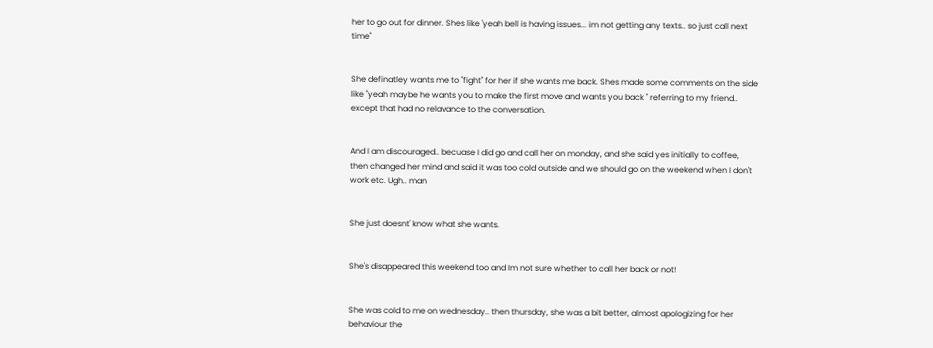her to go out for dinner. Shes like 'yeah bell is having issues... im not getting any texts.. so just call next time"


She definatley wants me to "fight" for her if she wants me back. Shes made some comments on the side like "yeah maybe he wants you to make the first move and wants you back " referring to my friend.. except that had no relavance to the conversation.


And I am discouraged.. becuase I did go and call her on monday, and she said yes initially to coffee, then changed her mind and said it was too cold outside and we should go on the weekend when I don't work etc. Ugh.. man


She just doesnt' know what she wants.


She's disappeared this weekend too and Im not sure whether to call her back or not!


She was cold to me on wednesday.. then thursday, she was a bit better, almost apologizing for her behaviour the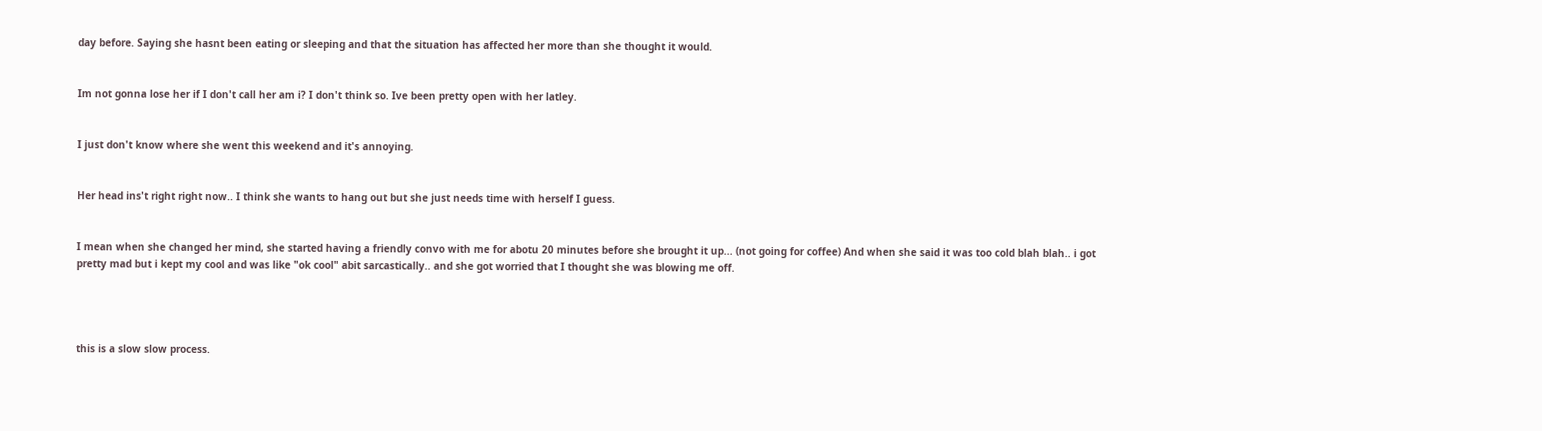day before. Saying she hasnt been eating or sleeping and that the situation has affected her more than she thought it would.


Im not gonna lose her if I don't call her am i? I don't think so. Ive been pretty open with her latley.


I just don't know where she went this weekend and it's annoying.


Her head ins't right right now.. I think she wants to hang out but she just needs time with herself I guess.


I mean when she changed her mind, she started having a friendly convo with me for abotu 20 minutes before she brought it up... (not going for coffee) And when she said it was too cold blah blah.. i got pretty mad but i kept my cool and was like "ok cool" abit sarcastically.. and she got worried that I thought she was blowing me off.




this is a slow slow process.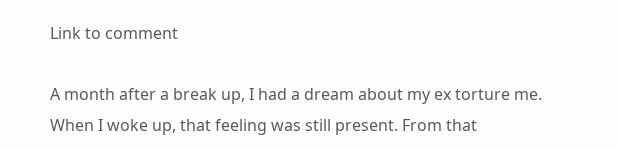Link to comment

A month after a break up, I had a dream about my ex torture me. When I woke up, that feeling was still present. From that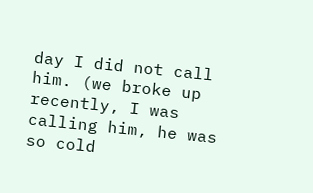day I did not call him. (we broke up recently, I was calling him, he was so cold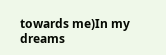towards me)In my dreams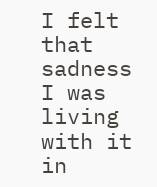I felt that sadness I was living with it in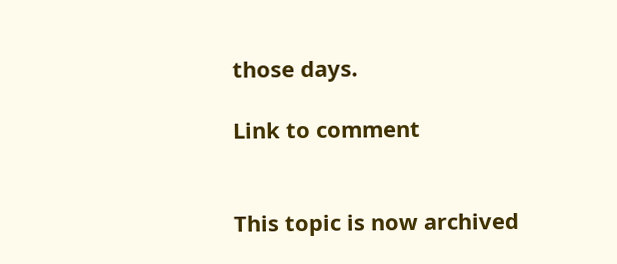those days.

Link to comment


This topic is now archived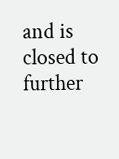and is closed to further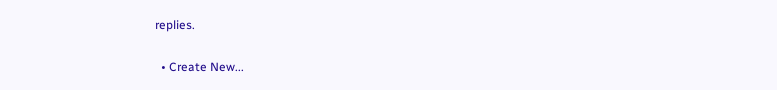replies.

  • Create New...